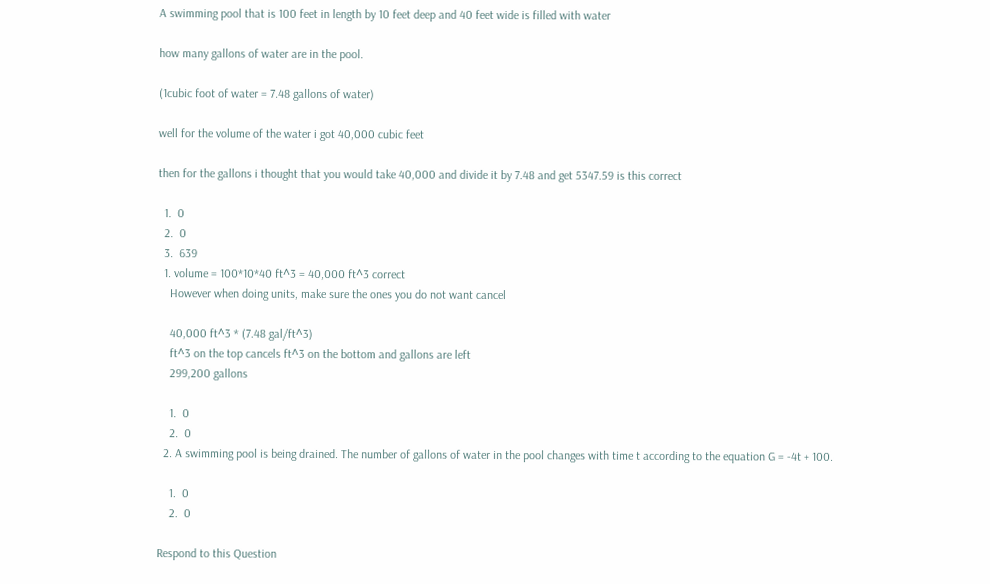A swimming pool that is 100 feet in length by 10 feet deep and 40 feet wide is filled with water

how many gallons of water are in the pool.

(1cubic foot of water = 7.48 gallons of water)

well for the volume of the water i got 40,000 cubic feet

then for the gallons i thought that you would take 40,000 and divide it by 7.48 and get 5347.59 is this correct

  1.  0
  2.  0
  3.  639
  1. volume = 100*10*40 ft^3 = 40,000 ft^3 correct
    However when doing units, make sure the ones you do not want cancel

    40,000 ft^3 * (7.48 gal/ft^3)
    ft^3 on the top cancels ft^3 on the bottom and gallons are left
    299,200 gallons

    1.  0
    2.  0
  2. A swimming pool is being drained. The number of gallons of water in the pool changes with time t according to the equation G = -4t + 100.

    1.  0
    2.  0

Respond to this Question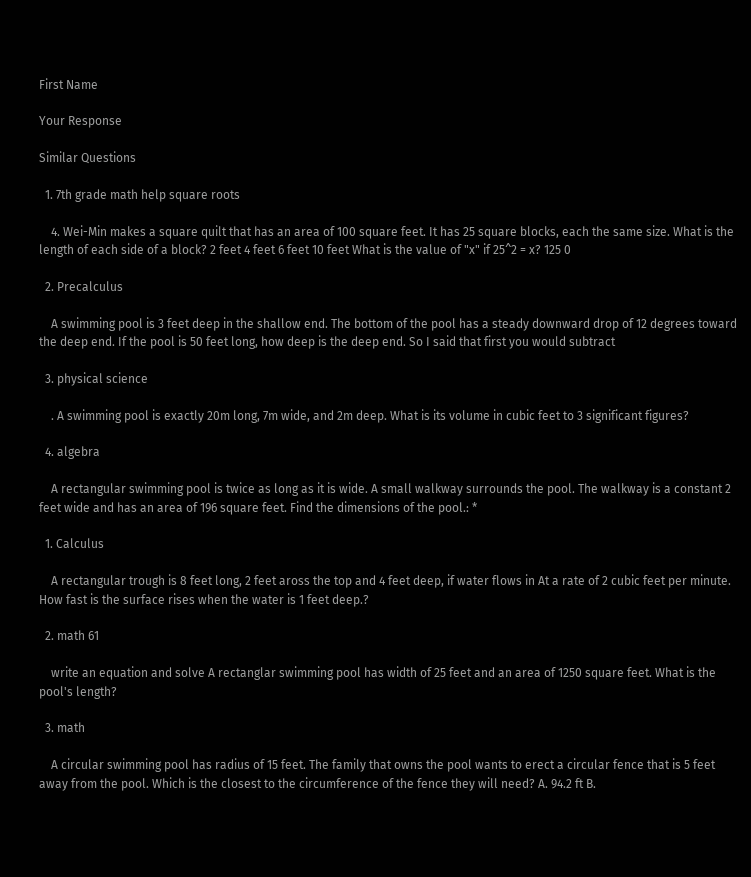First Name

Your Response

Similar Questions

  1. 7th grade math help square roots

    4. Wei-Min makes a square quilt that has an area of 100 square feet. It has 25 square blocks, each the same size. What is the length of each side of a block? 2 feet 4 feet 6 feet 10 feet What is the value of "x" if 25^2 = x? 125 0

  2. Precalculus

    A swimming pool is 3 feet deep in the shallow end. The bottom of the pool has a steady downward drop of 12 degrees toward the deep end. If the pool is 50 feet long, how deep is the deep end. So I said that first you would subtract

  3. physical science

    . A swimming pool is exactly 20m long, 7m wide, and 2m deep. What is its volume in cubic feet to 3 significant figures?

  4. algebra

    A rectangular swimming pool is twice as long as it is wide. A small walkway surrounds the pool. The walkway is a constant 2 feet wide and has an area of 196 square feet. Find the dimensions of the pool.: *

  1. Calculus

    A rectangular trough is 8 feet long, 2 feet aross the top and 4 feet deep, if water flows in At a rate of 2 cubic feet per minute. How fast is the surface rises when the water is 1 feet deep.?

  2. math 61

    write an equation and solve A rectanglar swimming pool has width of 25 feet and an area of 1250 square feet. What is the pool's length?

  3. math

    A circular swimming pool has radius of 15 feet. The family that owns the pool wants to erect a circular fence that is 5 feet away from the pool. Which is the closest to the circumference of the fence they will need? A. 94.2 ft B.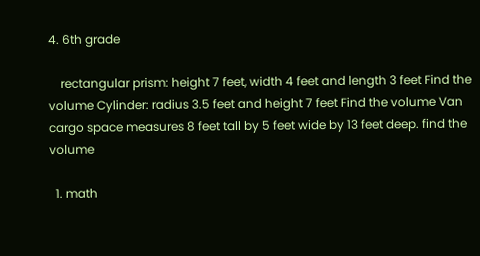4. 6th grade

    rectangular prism: height 7 feet, width 4 feet and length 3 feet Find the volume Cylinder: radius 3.5 feet and height 7 feet Find the volume Van cargo space measures 8 feet tall by 5 feet wide by 13 feet deep. find the volume

  1. math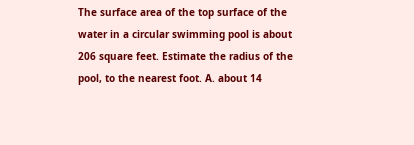The surface area of the top surface of the water in a circular swimming pool is about 206 square feet. Estimate the radius of the pool, to the nearest foot. A. about 14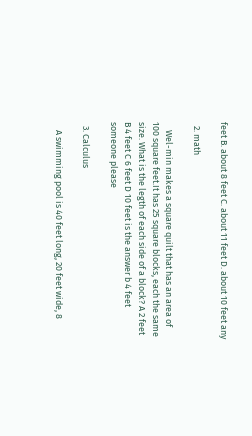feet B. about 8 feet C. about 11 feet D. about 10 feet any

  2. math

    Wel-min makes a square quilt that has an area of 100 square feet.It has 25 square blocks, each the same size. What is the legth of each side of a block? A 2 feet B 4 feet C 6 feet D 10 feet is the answer b 4 feet someone please

  3. Calculus

    A swimming pool is 40 feet long, 20 feet wide, 8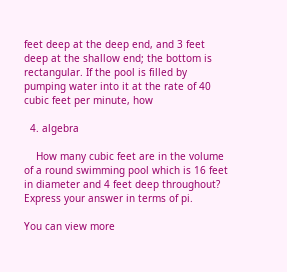feet deep at the deep end, and 3 feet deep at the shallow end; the bottom is rectangular. If the pool is filled by pumping water into it at the rate of 40 cubic feet per minute, how

  4. algebra

    How many cubic feet are in the volume of a round swimming pool which is 16 feet in diameter and 4 feet deep throughout? Express your answer in terms of pi.

You can view more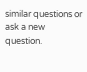similar questions or ask a new question.